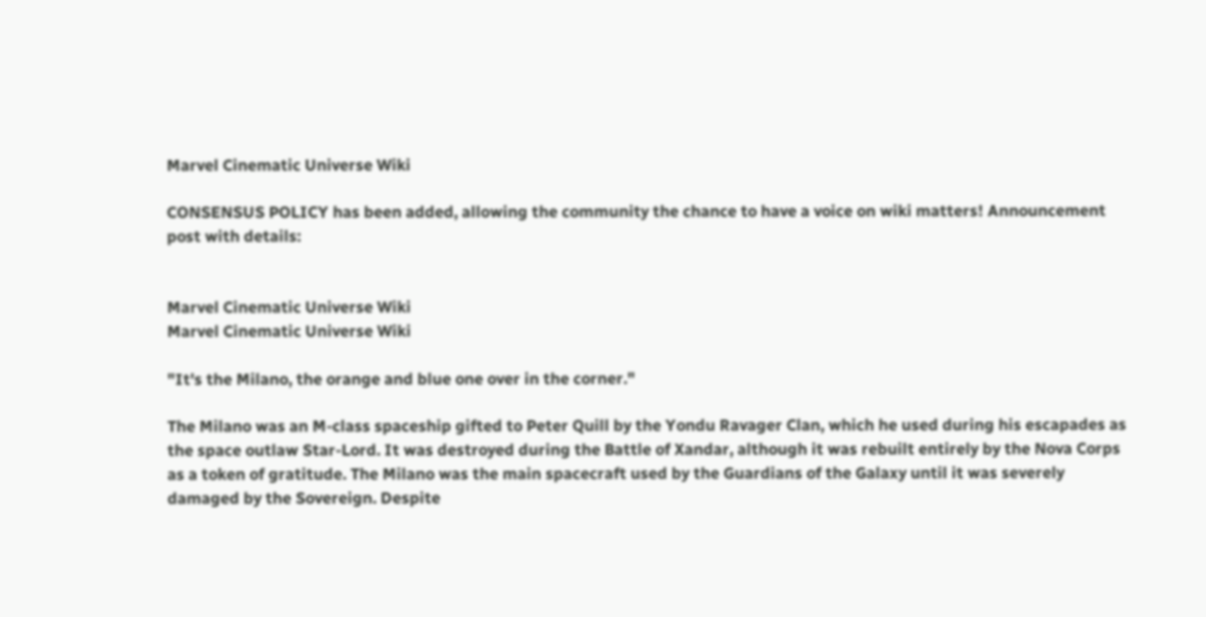Marvel Cinematic Universe Wiki

CONSENSUS POLICY has been added, allowing the community the chance to have a voice on wiki matters! Announcement post with details:


Marvel Cinematic Universe Wiki
Marvel Cinematic Universe Wiki

"It's the Milano, the orange and blue one over in the corner."

The Milano was an M-class spaceship gifted to Peter Quill by the Yondu Ravager Clan, which he used during his escapades as the space outlaw Star-Lord. It was destroyed during the Battle of Xandar, although it was rebuilt entirely by the Nova Corps as a token of gratitude. The Milano was the main spacecraft used by the Guardians of the Galaxy until it was severely damaged by the Sovereign. Despite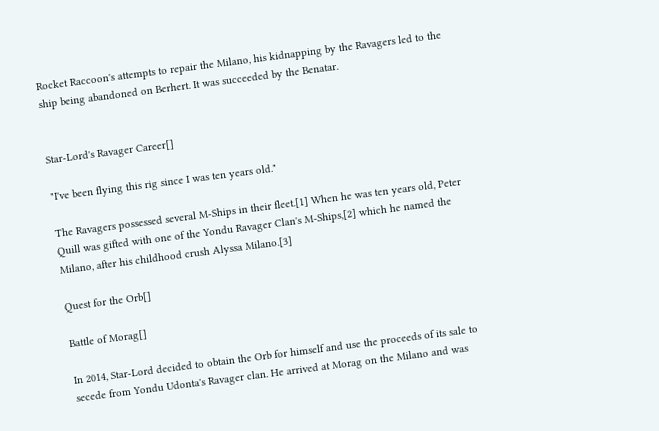Rocket Raccoon's attempts to repair the Milano, his kidnapping by the Ravagers led to the ship being abandoned on Berhert. It was succeeded by the Benatar.


Star-Lord's Ravager Career[]

"I've been flying this rig since I was ten years old."

The Ravagers possessed several M-Ships in their fleet.[1] When he was ten years old, Peter Quill was gifted with one of the Yondu Ravager Clan's M-Ships,[2] which he named the Milano, after his childhood crush Alyssa Milano.[3]

Quest for the Orb[]

Battle of Morag[]

In 2014, Star-Lord decided to obtain the Orb for himself and use the proceeds of its sale to secede from Yondu Udonta's Ravager clan. He arrived at Morag on the Milano and was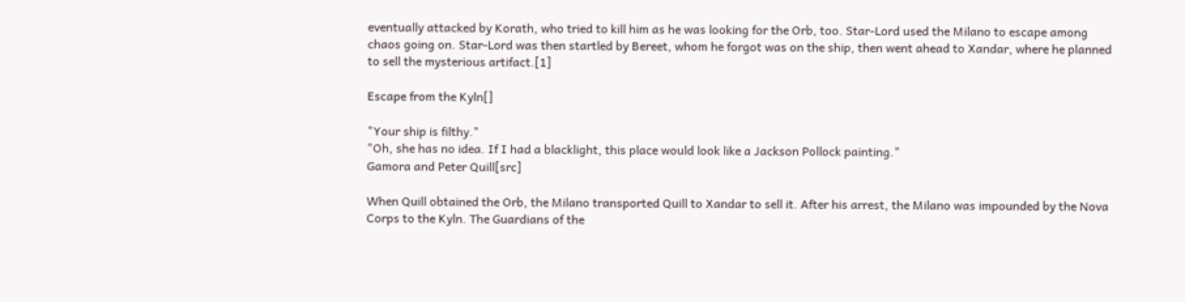eventually attacked by Korath, who tried to kill him as he was looking for the Orb, too. Star-Lord used the Milano to escape among chaos going on. Star-Lord was then startled by Bereet, whom he forgot was on the ship, then went ahead to Xandar, where he planned to sell the mysterious artifact.[1]

Escape from the Kyln[]

"Your ship is filthy."
"Oh, she has no idea. If I had a blacklight, this place would look like a Jackson Pollock painting."
Gamora and Peter Quill[src]

When Quill obtained the Orb, the Milano transported Quill to Xandar to sell it. After his arrest, the Milano was impounded by the Nova Corps to the Kyln. The Guardians of the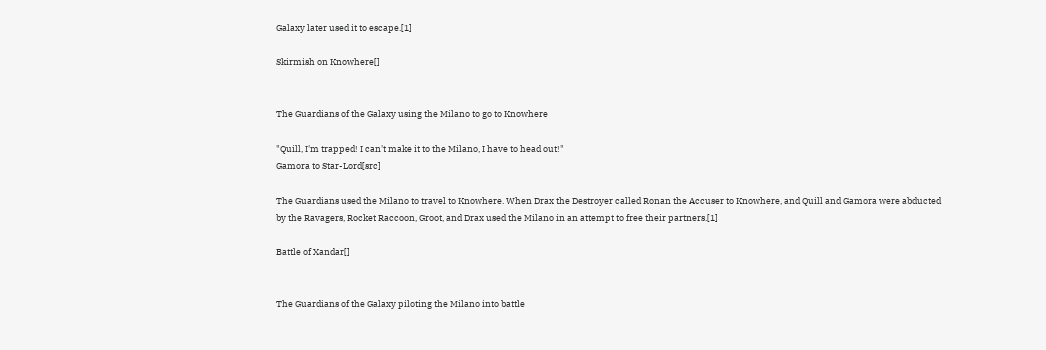Galaxy later used it to escape.[1]

Skirmish on Knowhere[]


The Guardians of the Galaxy using the Milano to go to Knowhere

"Quill, I'm trapped! I can't make it to the Milano, I have to head out!"
Gamora to Star-Lord[src]

The Guardians used the Milano to travel to Knowhere. When Drax the Destroyer called Ronan the Accuser to Knowhere, and Quill and Gamora were abducted by the Ravagers, Rocket Raccoon, Groot, and Drax used the Milano in an attempt to free their partners.[1]

Battle of Xandar[]


The Guardians of the Galaxy piloting the Milano into battle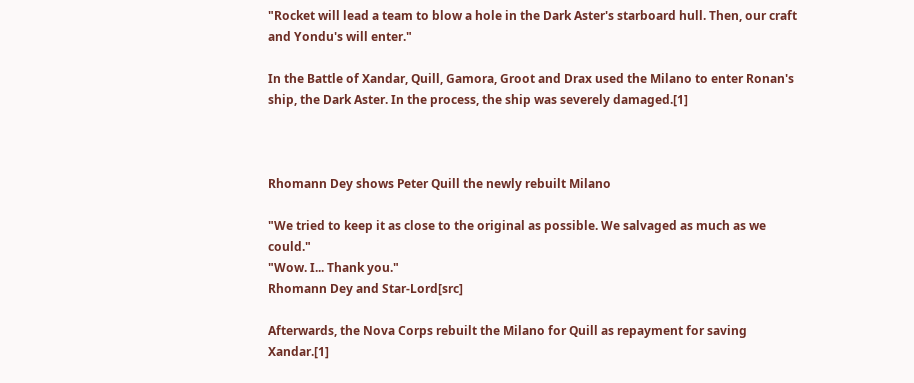"Rocket will lead a team to blow a hole in the Dark Aster's starboard hull. Then, our craft and Yondu's will enter."

In the Battle of Xandar, Quill, Gamora, Groot and Drax used the Milano to enter Ronan's ship, the Dark Aster. In the process, the ship was severely damaged.[1]



Rhomann Dey shows Peter Quill the newly rebuilt Milano

"We tried to keep it as close to the original as possible. We salvaged as much as we could."
"Wow. I... Thank you."
Rhomann Dey and Star-Lord[src]

Afterwards, the Nova Corps rebuilt the Milano for Quill as repayment for saving Xandar.[1]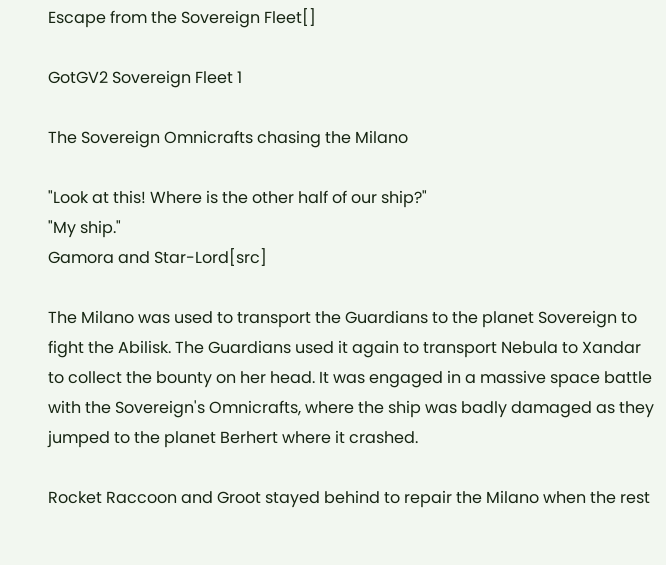Escape from the Sovereign Fleet[]

GotGV2 Sovereign Fleet 1

The Sovereign Omnicrafts chasing the Milano

"Look at this! Where is the other half of our ship?"
"My ship."
Gamora and Star-Lord[src]

The Milano was used to transport the Guardians to the planet Sovereign to fight the Abilisk. The Guardians used it again to transport Nebula to Xandar to collect the bounty on her head. It was engaged in a massive space battle with the Sovereign's Omnicrafts, where the ship was badly damaged as they jumped to the planet Berhert where it crashed.

Rocket Raccoon and Groot stayed behind to repair the Milano when the rest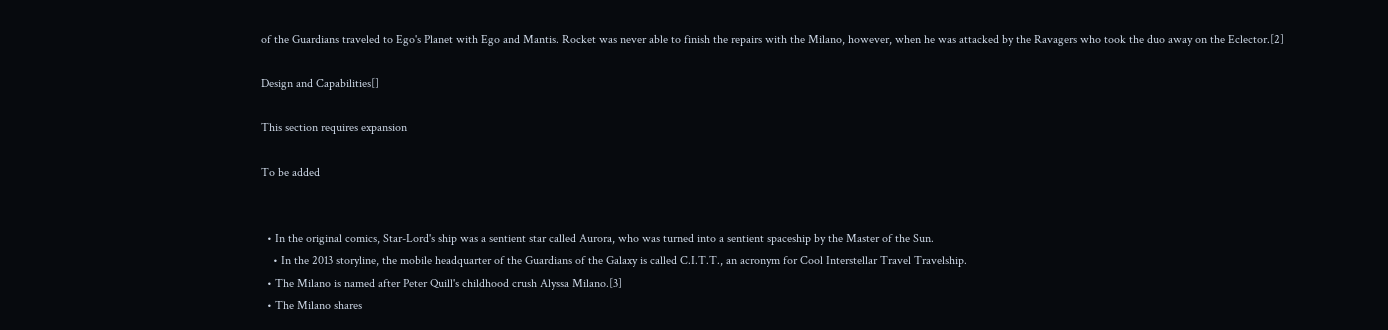of the Guardians traveled to Ego's Planet with Ego and Mantis. Rocket was never able to finish the repairs with the Milano, however, when he was attacked by the Ravagers who took the duo away on the Eclector.[2]

Design and Capabilities[]

This section requires expansion

To be added


  • In the original comics, Star-Lord's ship was a sentient star called Aurora, who was turned into a sentient spaceship by the Master of the Sun.
    • In the 2013 storyline, the mobile headquarter of the Guardians of the Galaxy is called C.I.T.T., an acronym for Cool Interstellar Travel Travelship.
  • The Milano is named after Peter Quill's childhood crush Alyssa Milano.[3]
  • The Milano shares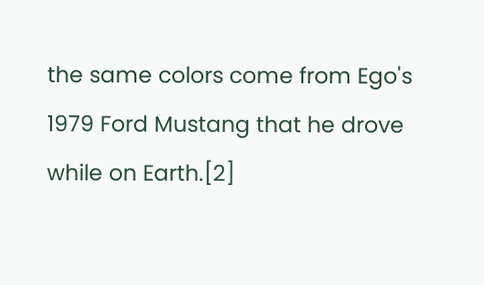the same colors come from Ego's 1979 Ford Mustang that he drove while on Earth.[2]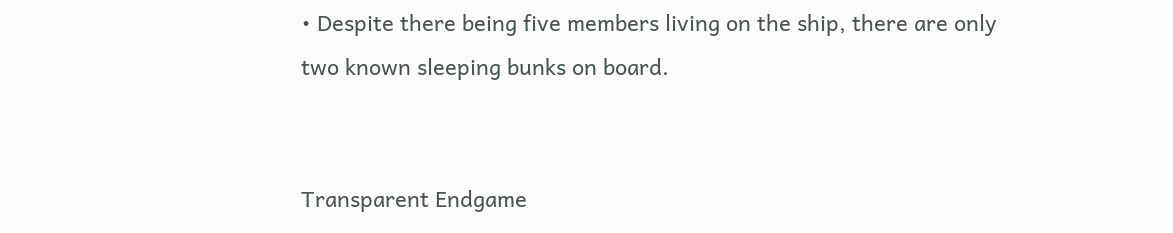• Despite there being five members living on the ship, there are only two known sleeping bunks on board.


Transparent Endgame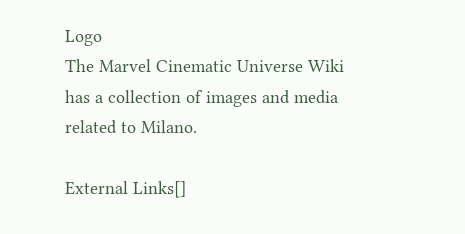Logo
The Marvel Cinematic Universe Wiki has a collection of images and media related to Milano.

External Links[]